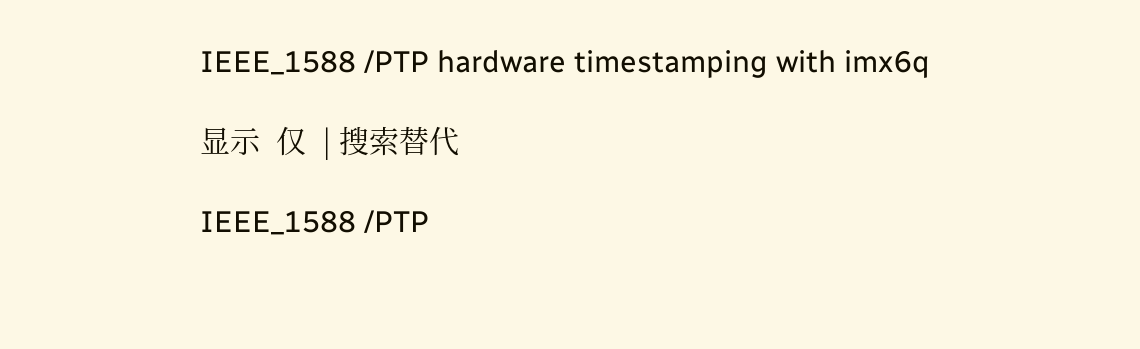IEEE_1588 /PTP hardware timestamping with imx6q

显示  仅  | 搜索替代

IEEE_1588 /PTP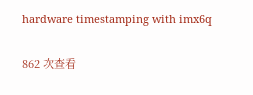hardware timestamping with imx6q

862 次查看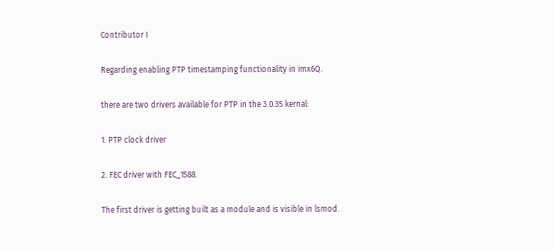Contributor I

Regarding enabling PTP timestamping functionality in imx6Q.

there are two drivers available for PTP in the 3.0.35 kernal:

1. PTP clock driver

2. FEC driver with FEC_1588.

The first driver is getting built as a module and is visible in lsmod.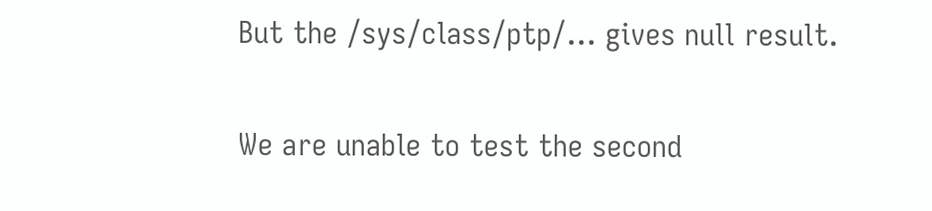But the /sys/class/ptp/... gives null result.

We are unable to test the second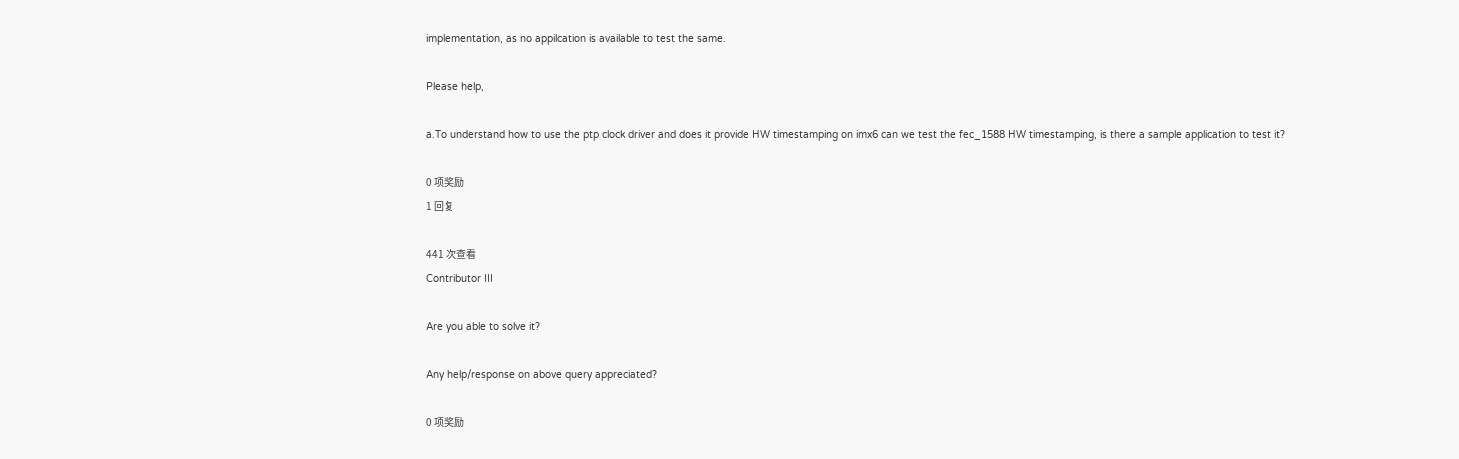implementation, as no appilcation is available to test the same.

Please help,

a.To understand how to use the ptp clock driver and does it provide HW timestamping on imx6 can we test the fec_1588 HW timestamping, is there a sample application to test it?

0 项奖励
1 回复

441 次查看
Contributor III

Are you able to solve it?

Any help/response on above query appreciated?

0 项奖励